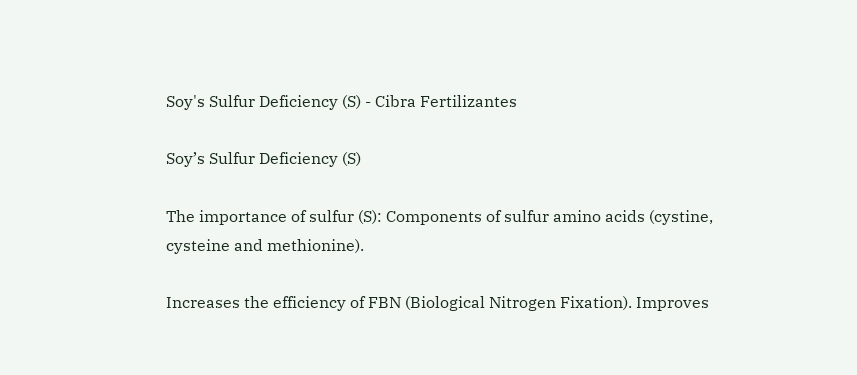Soy's Sulfur Deficiency (S) - Cibra Fertilizantes

Soy’s Sulfur Deficiency (S)

The importance of sulfur (S): Components of sulfur amino acids (cystine, cysteine and methionine).

Increases the efficiency of FBN (Biological Nitrogen Fixation). Improves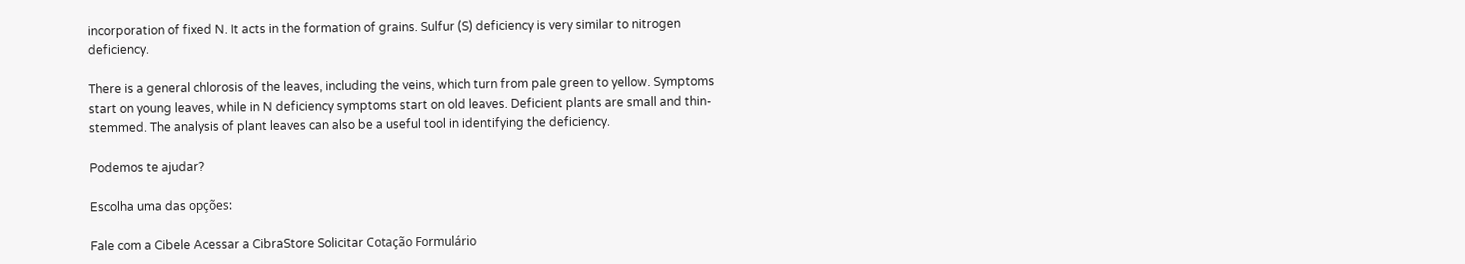incorporation of fixed N. It acts in the formation of grains. Sulfur (S) deficiency is very similar to nitrogen deficiency.

There is a general chlorosis of the leaves, including the veins, which turn from pale green to yellow. Symptoms start on young leaves, while in N deficiency symptoms start on old leaves. Deficient plants are small and thin-stemmed. The analysis of plant leaves can also be a useful tool in identifying the deficiency.

Podemos te ajudar?

Escolha uma das opções:

Fale com a Cibele Acessar a CibraStore Solicitar Cotação Formulário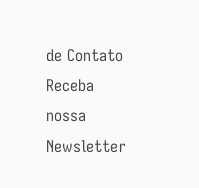de Contato Receba nossa Newsletter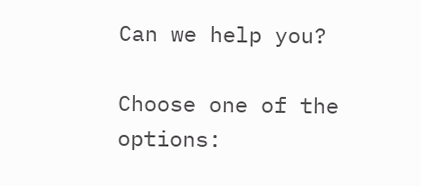Can we help you?

Choose one of the options: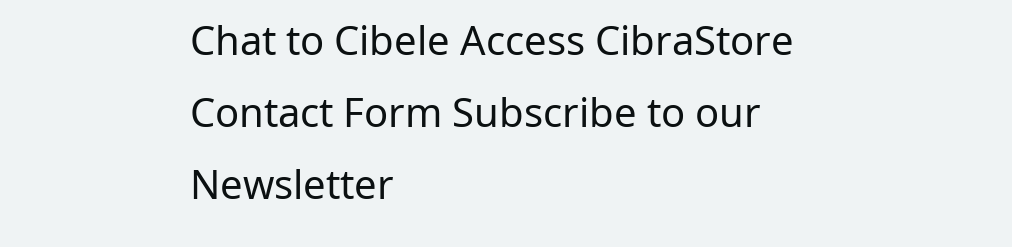Chat to Cibele Access CibraStore Contact Form Subscribe to our Newsletter